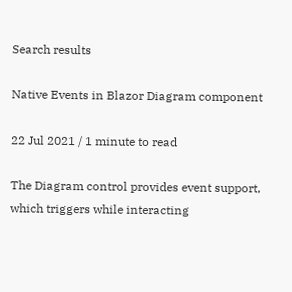Search results

Native Events in Blazor Diagram component

22 Jul 2021 / 1 minute to read

The Diagram control provides event support, which triggers while interacting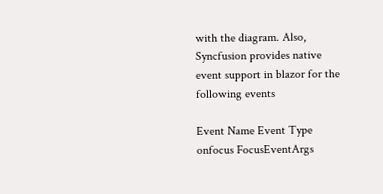with the diagram. Also, Syncfusion provides native event support in blazor for the following events

Event Name Event Type
onfocus FocusEventArgs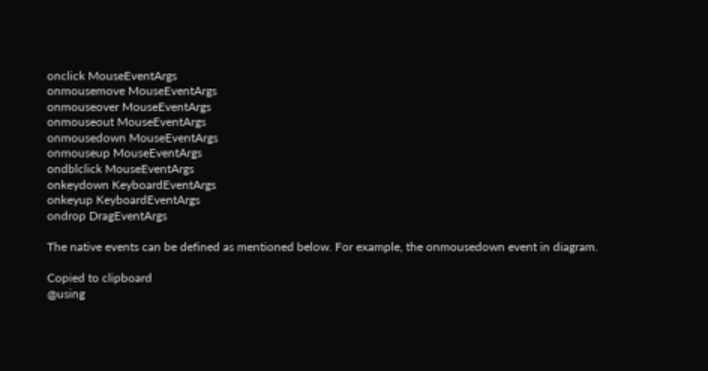onclick MouseEventArgs
onmousemove MouseEventArgs
onmouseover MouseEventArgs
onmouseout MouseEventArgs
onmousedown MouseEventArgs
onmouseup MouseEventArgs
ondblclick MouseEventArgs
onkeydown KeyboardEventArgs
onkeyup KeyboardEventArgs
ondrop DragEventArgs

The native events can be defined as mentioned below. For example, the onmousedown event in diagram.

Copied to clipboard
@using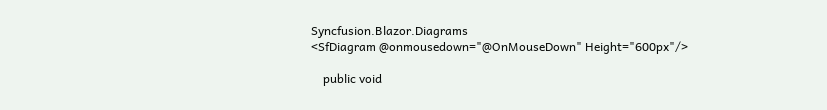Syncfusion.Blazor.Diagrams
<SfDiagram @onmousedown="@OnMouseDown" Height="600px"/>

    public void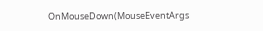OnMouseDown(MouseEventArgs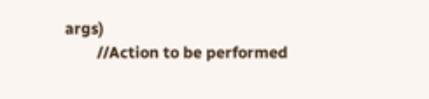args)
        //Action to be performed